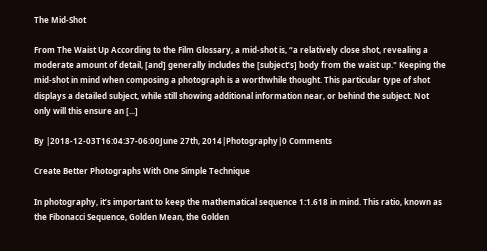The Mid-Shot

From The Waist Up According to the Film Glossary, a mid-shot is, “a relatively close shot, revealing a moderate amount of detail, [and] generally includes the [subject’s] body from the waist up." Keeping the mid-shot in mind when composing a photograph is a worthwhile thought. This particular type of shot displays a detailed subject, while still showing additional information near, or behind the subject. Not only will this ensure an [...]

By |2018-12-03T16:04:37-06:00June 27th, 2014|Photography|0 Comments

Create Better Photographs With One Simple Technique

In photography, it’s important to keep the mathematical sequence 1:1.618 in mind. This ratio, known as the Fibonacci Sequence, Golden Mean, the Golden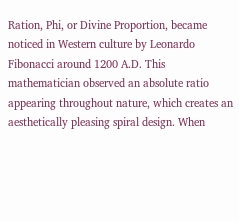Ration, Phi, or Divine Proportion, became noticed in Western culture by Leonardo Fibonacci around 1200 A.D. This mathematician observed an absolute ratio appearing throughout nature, which creates an aesthetically pleasing spiral design. When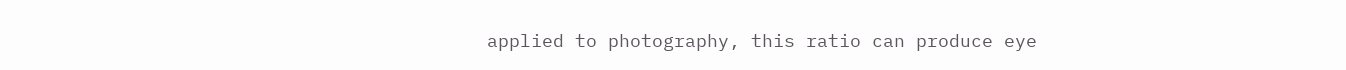applied to photography, this ratio can produce eye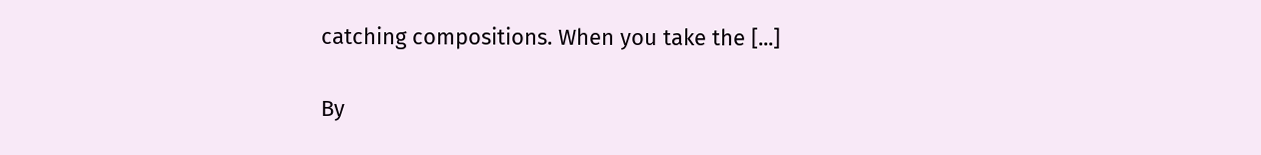catching compositions. When you take the [...]

By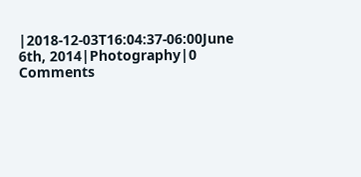|2018-12-03T16:04:37-06:00June 6th, 2014|Photography|0 Comments